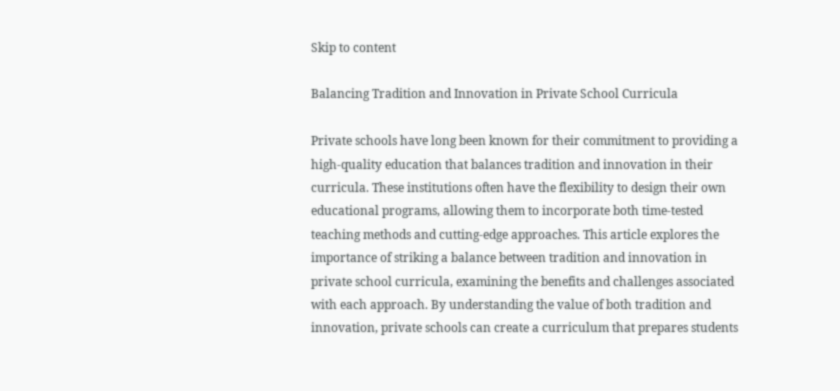Skip to content

Balancing Tradition and Innovation in Private School Curricula

Private schools have long been known for their commitment to providing a high-quality education that balances tradition and innovation in their curricula. These institutions often have the flexibility to design their own educational programs, allowing them to incorporate both time-tested teaching methods and cutting-edge approaches. This article explores the importance of striking a balance between tradition and innovation in private school curricula, examining the benefits and challenges associated with each approach. By understanding the value of both tradition and innovation, private schools can create a curriculum that prepares students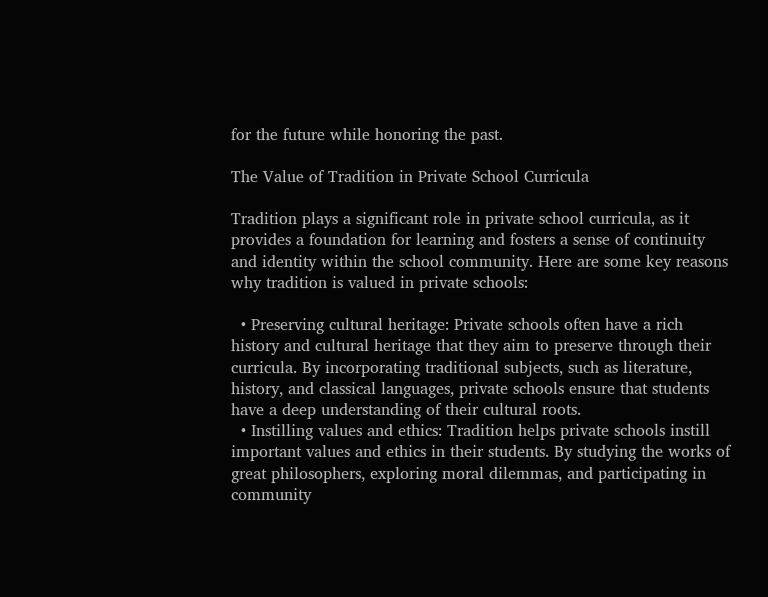for the future while honoring the past.

The Value of Tradition in Private School Curricula

Tradition plays a significant role in private school curricula, as it provides a foundation for learning and fosters a sense of continuity and identity within the school community. Here are some key reasons why tradition is valued in private schools:

  • Preserving cultural heritage: Private schools often have a rich history and cultural heritage that they aim to preserve through their curricula. By incorporating traditional subjects, such as literature, history, and classical languages, private schools ensure that students have a deep understanding of their cultural roots.
  • Instilling values and ethics: Tradition helps private schools instill important values and ethics in their students. By studying the works of great philosophers, exploring moral dilemmas, and participating in community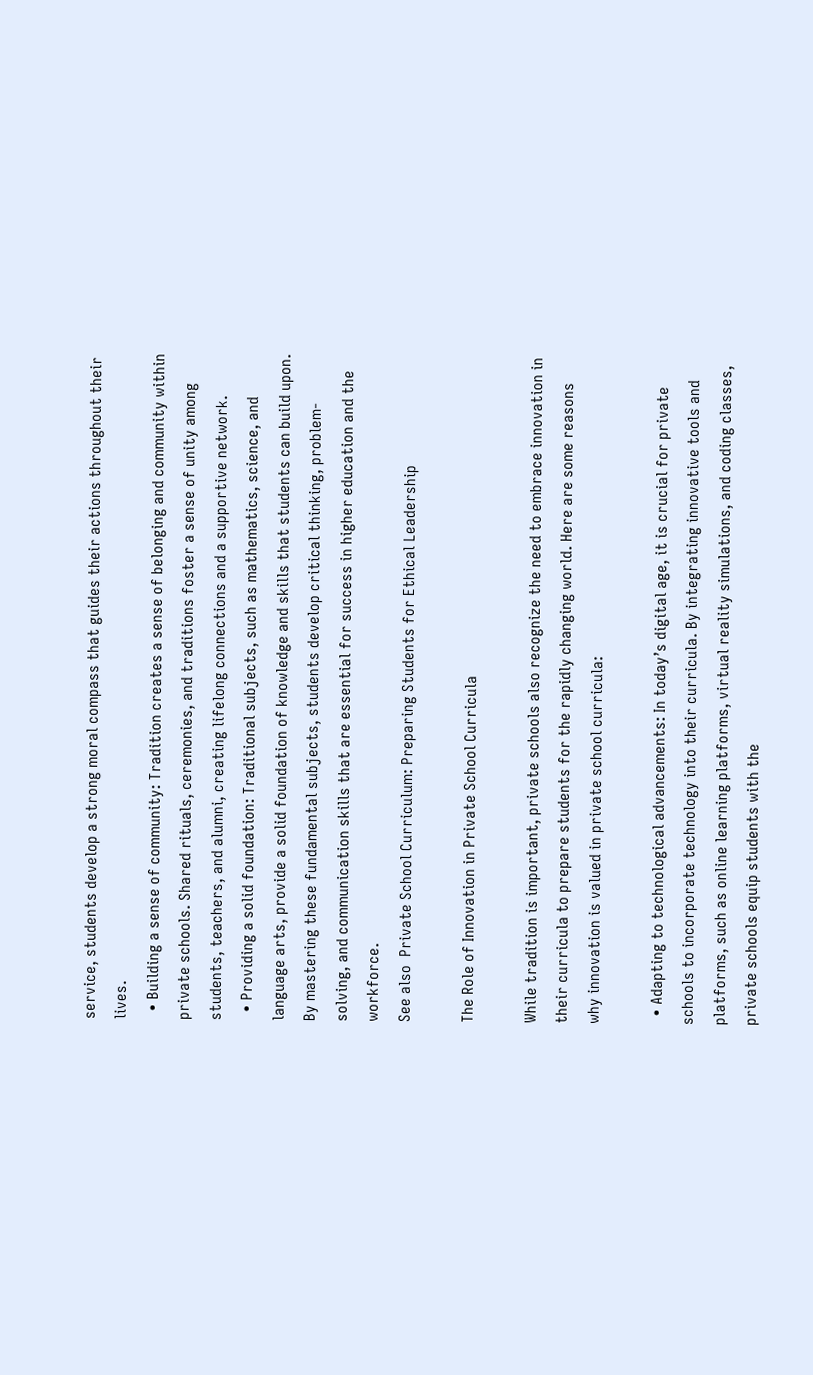service, students develop a strong moral compass that guides their actions throughout their lives.
  • Building a sense of community: Tradition creates a sense of belonging and community within private schools. Shared rituals, ceremonies, and traditions foster a sense of unity among students, teachers, and alumni, creating lifelong connections and a supportive network.
  • Providing a solid foundation: Traditional subjects, such as mathematics, science, and language arts, provide a solid foundation of knowledge and skills that students can build upon. By mastering these fundamental subjects, students develop critical thinking, problem-solving, and communication skills that are essential for success in higher education and the workforce.
See also  Private School Curriculum: Preparing Students for Ethical Leadership

The Role of Innovation in Private School Curricula

While tradition is important, private schools also recognize the need to embrace innovation in their curricula to prepare students for the rapidly changing world. Here are some reasons why innovation is valued in private school curricula:

  • Adapting to technological advancements: In today’s digital age, it is crucial for private schools to incorporate technology into their curricula. By integrating innovative tools and platforms, such as online learning platforms, virtual reality simulations, and coding classes, private schools equip students with the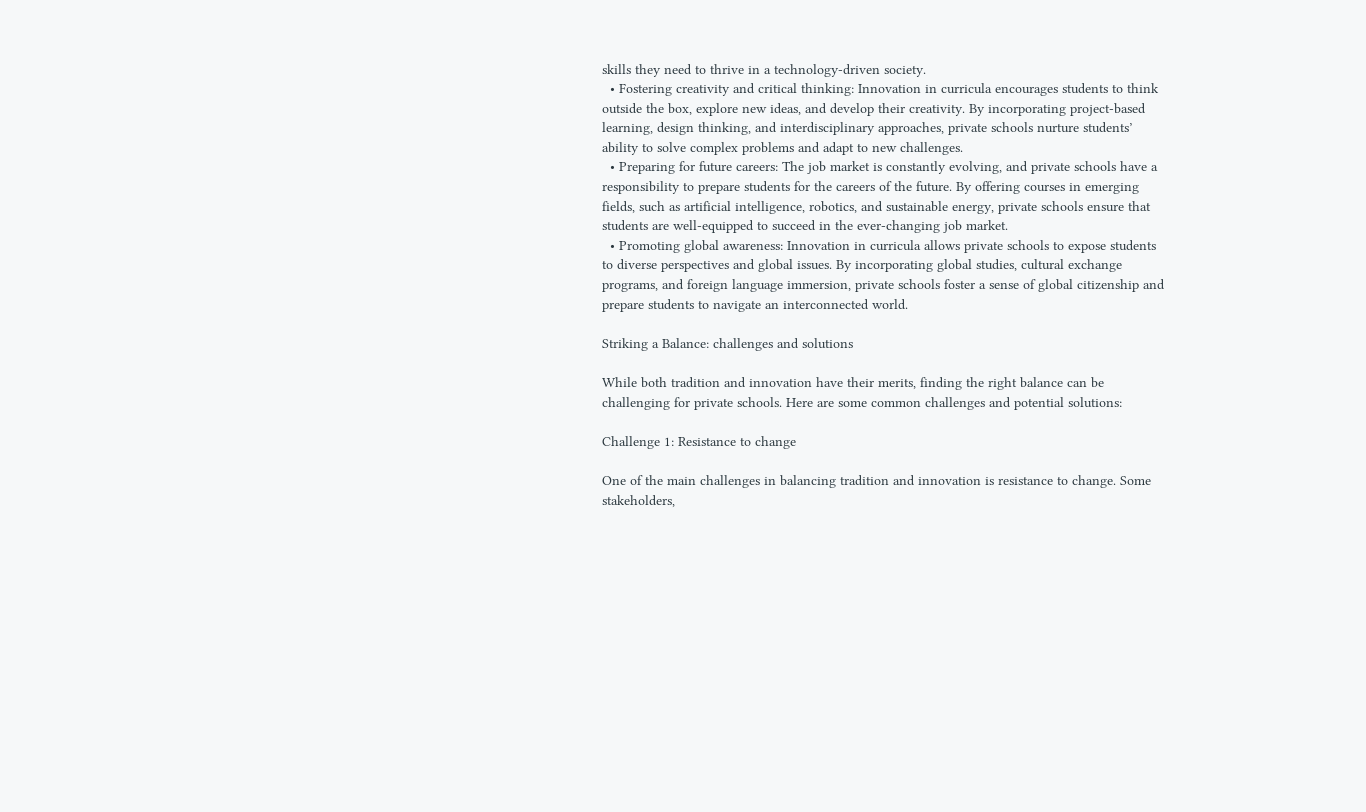skills they need to thrive in a technology-driven society.
  • Fostering creativity and critical thinking: Innovation in curricula encourages students to think outside the box, explore new ideas, and develop their creativity. By incorporating project-based learning, design thinking, and interdisciplinary approaches, private schools nurture students’ ability to solve complex problems and adapt to new challenges.
  • Preparing for future careers: The job market is constantly evolving, and private schools have a responsibility to prepare students for the careers of the future. By offering courses in emerging fields, such as artificial intelligence, robotics, and sustainable energy, private schools ensure that students are well-equipped to succeed in the ever-changing job market.
  • Promoting global awareness: Innovation in curricula allows private schools to expose students to diverse perspectives and global issues. By incorporating global studies, cultural exchange programs, and foreign language immersion, private schools foster a sense of global citizenship and prepare students to navigate an interconnected world.

Striking a Balance: challenges and solutions

While both tradition and innovation have their merits, finding the right balance can be challenging for private schools. Here are some common challenges and potential solutions:

Challenge 1: Resistance to change

One of the main challenges in balancing tradition and innovation is resistance to change. Some stakeholders,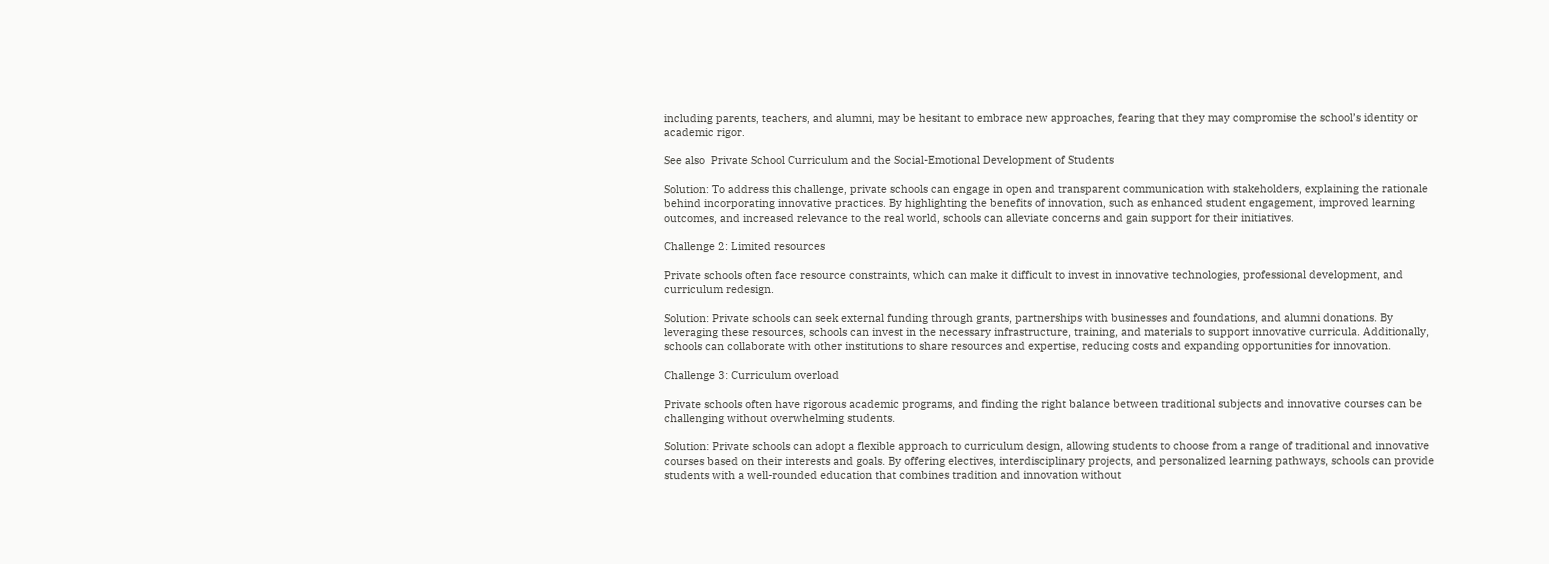including parents, teachers, and alumni, may be hesitant to embrace new approaches, fearing that they may compromise the school’s identity or academic rigor.

See also  Private School Curriculum and the Social-Emotional Development of Students

Solution: To address this challenge, private schools can engage in open and transparent communication with stakeholders, explaining the rationale behind incorporating innovative practices. By highlighting the benefits of innovation, such as enhanced student engagement, improved learning outcomes, and increased relevance to the real world, schools can alleviate concerns and gain support for their initiatives.

Challenge 2: Limited resources

Private schools often face resource constraints, which can make it difficult to invest in innovative technologies, professional development, and curriculum redesign.

Solution: Private schools can seek external funding through grants, partnerships with businesses and foundations, and alumni donations. By leveraging these resources, schools can invest in the necessary infrastructure, training, and materials to support innovative curricula. Additionally, schools can collaborate with other institutions to share resources and expertise, reducing costs and expanding opportunities for innovation.

Challenge 3: Curriculum overload

Private schools often have rigorous academic programs, and finding the right balance between traditional subjects and innovative courses can be challenging without overwhelming students.

Solution: Private schools can adopt a flexible approach to curriculum design, allowing students to choose from a range of traditional and innovative courses based on their interests and goals. By offering electives, interdisciplinary projects, and personalized learning pathways, schools can provide students with a well-rounded education that combines tradition and innovation without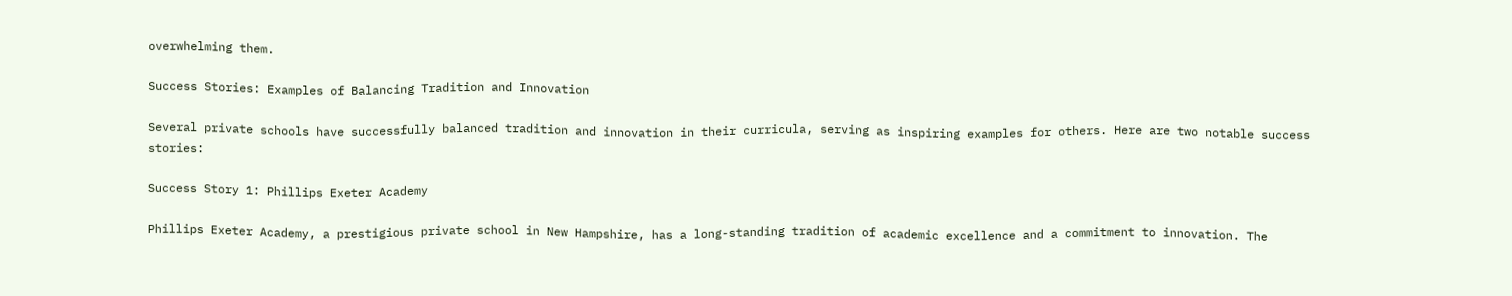overwhelming them.

Success Stories: Examples of Balancing Tradition and Innovation

Several private schools have successfully balanced tradition and innovation in their curricula, serving as inspiring examples for others. Here are two notable success stories:

Success Story 1: Phillips Exeter Academy

Phillips Exeter Academy, a prestigious private school in New Hampshire, has a long-standing tradition of academic excellence and a commitment to innovation. The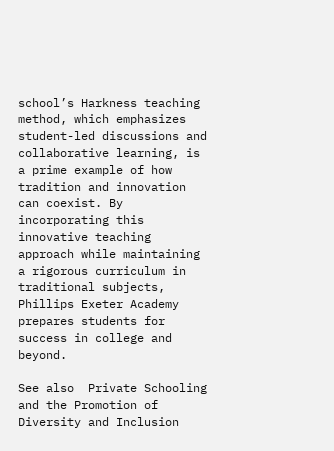school’s Harkness teaching method, which emphasizes student-led discussions and collaborative learning, is a prime example of how tradition and innovation can coexist. By incorporating this innovative teaching approach while maintaining a rigorous curriculum in traditional subjects, Phillips Exeter Academy prepares students for success in college and beyond.

See also  Private Schooling and the Promotion of Diversity and Inclusion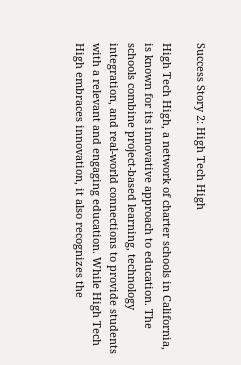Success Story 2: High Tech High

High Tech High, a network of charter schools in California, is known for its innovative approach to education. The schools combine project-based learning, technology integration, and real-world connections to provide students with a relevant and engaging education. While High Tech High embraces innovation, it also recognizes the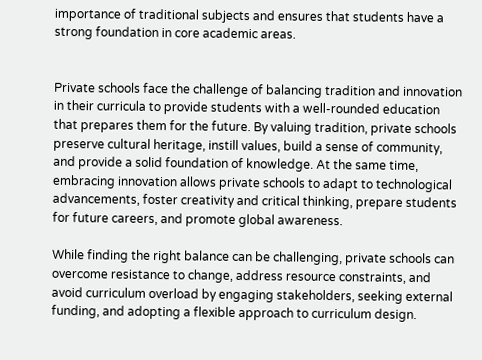importance of traditional subjects and ensures that students have a strong foundation in core academic areas.


Private schools face the challenge of balancing tradition and innovation in their curricula to provide students with a well-rounded education that prepares them for the future. By valuing tradition, private schools preserve cultural heritage, instill values, build a sense of community, and provide a solid foundation of knowledge. At the same time, embracing innovation allows private schools to adapt to technological advancements, foster creativity and critical thinking, prepare students for future careers, and promote global awareness.

While finding the right balance can be challenging, private schools can overcome resistance to change, address resource constraints, and avoid curriculum overload by engaging stakeholders, seeking external funding, and adopting a flexible approach to curriculum design.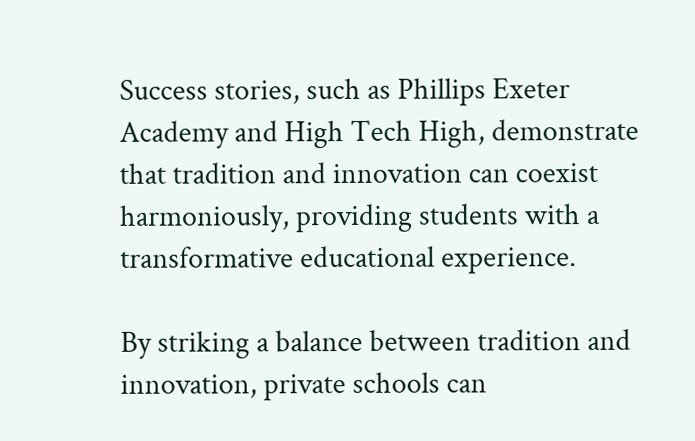Success stories, such as Phillips Exeter Academy and High Tech High, demonstrate that tradition and innovation can coexist harmoniously, providing students with a transformative educational experience.

By striking a balance between tradition and innovation, private schools can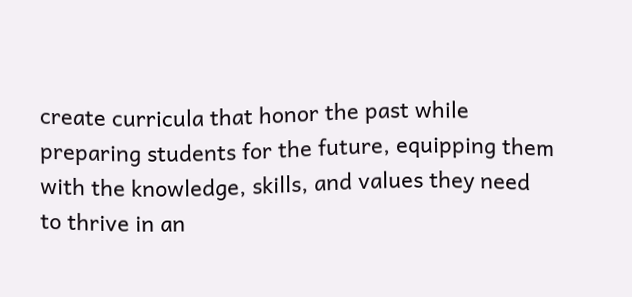create curricula that honor the past while preparing students for the future, equipping them with the knowledge, skills, and values they need to thrive in an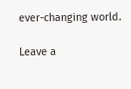ever-changing world.

Leave a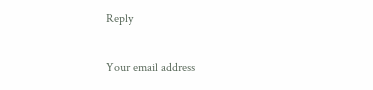Reply

Your email address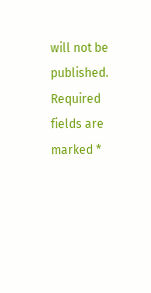will not be published. Required fields are marked *